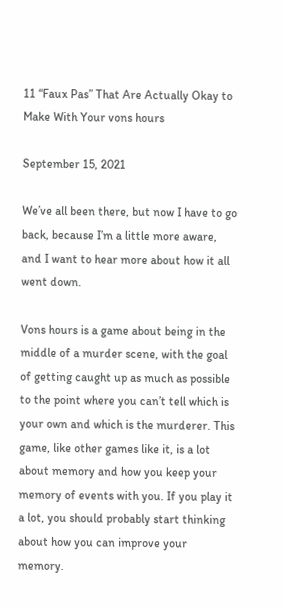11 “Faux Pas” That Are Actually Okay to Make With Your vons hours

September 15, 2021

We’ve all been there, but now I have to go back, because I’m a little more aware, and I want to hear more about how it all went down.

Vons hours is a game about being in the middle of a murder scene, with the goal of getting caught up as much as possible to the point where you can’t tell which is your own and which is the murderer. This game, like other games like it, is a lot about memory and how you keep your memory of events with you. If you play it a lot, you should probably start thinking about how you can improve your memory.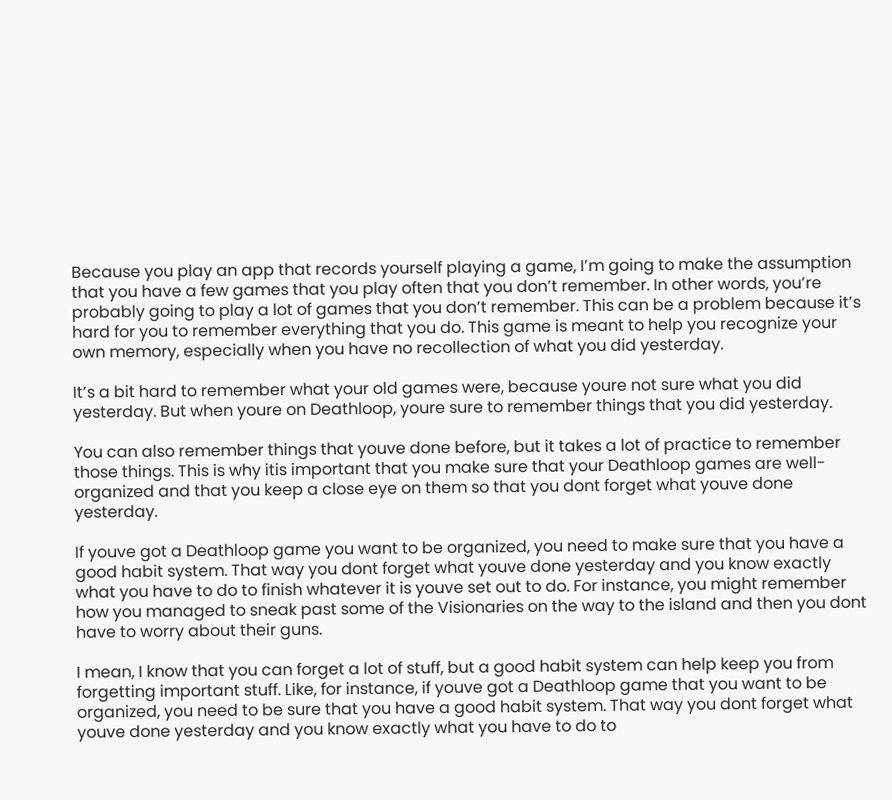Because you play an app that records yourself playing a game, I’m going to make the assumption that you have a few games that you play often that you don’t remember. In other words, you’re probably going to play a lot of games that you don’t remember. This can be a problem because it’s hard for you to remember everything that you do. This game is meant to help you recognize your own memory, especially when you have no recollection of what you did yesterday.

It’s a bit hard to remember what your old games were, because youre not sure what you did yesterday. But when youre on Deathloop, youre sure to remember things that you did yesterday.

You can also remember things that youve done before, but it takes a lot of practice to remember those things. This is why itis important that you make sure that your Deathloop games are well-organized and that you keep a close eye on them so that you dont forget what youve done yesterday.

If youve got a Deathloop game you want to be organized, you need to make sure that you have a good habit system. That way you dont forget what youve done yesterday and you know exactly what you have to do to finish whatever it is youve set out to do. For instance, you might remember how you managed to sneak past some of the Visionaries on the way to the island and then you dont have to worry about their guns.

I mean, I know that you can forget a lot of stuff, but a good habit system can help keep you from forgetting important stuff. Like, for instance, if youve got a Deathloop game that you want to be organized, you need to be sure that you have a good habit system. That way you dont forget what youve done yesterday and you know exactly what you have to do to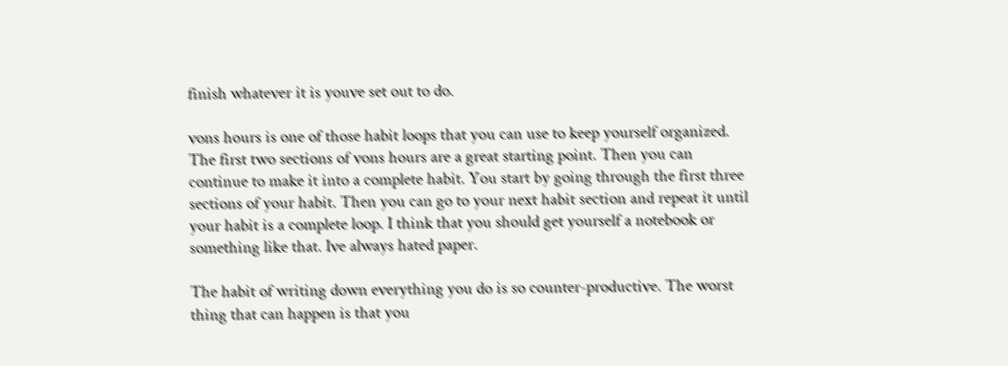finish whatever it is youve set out to do.

vons hours is one of those habit loops that you can use to keep yourself organized. The first two sections of vons hours are a great starting point. Then you can continue to make it into a complete habit. You start by going through the first three sections of your habit. Then you can go to your next habit section and repeat it until your habit is a complete loop. I think that you should get yourself a notebook or something like that. Ive always hated paper.

The habit of writing down everything you do is so counter-productive. The worst thing that can happen is that you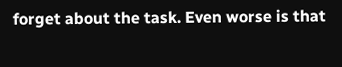forget about the task. Even worse is that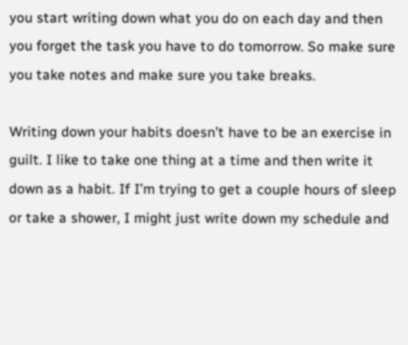you start writing down what you do on each day and then you forget the task you have to do tomorrow. So make sure you take notes and make sure you take breaks.

Writing down your habits doesn’t have to be an exercise in guilt. I like to take one thing at a time and then write it down as a habit. If I’m trying to get a couple hours of sleep or take a shower, I might just write down my schedule and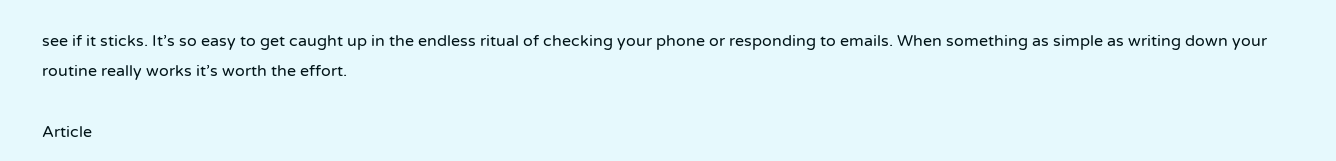see if it sticks. It’s so easy to get caught up in the endless ritual of checking your phone or responding to emails. When something as simple as writing down your routine really works it’s worth the effort.

Article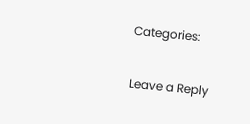Categories:

Leave a Reply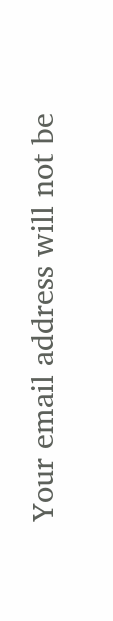Your email address will not be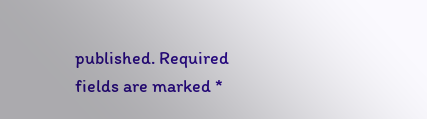published. Required fields are marked *